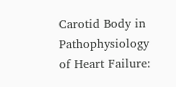Carotid Body in Pathophysiology of Heart Failure: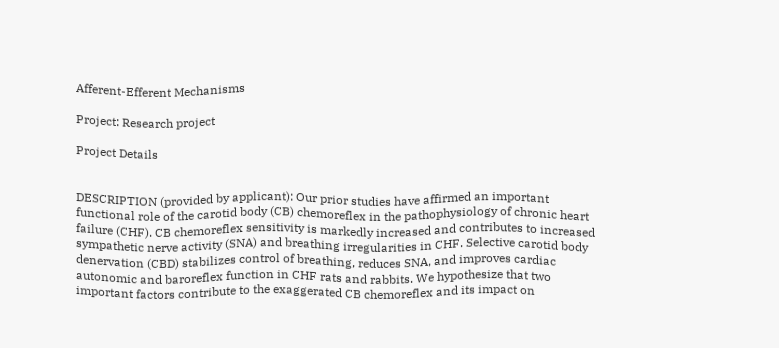Afferent-Efferent Mechanisms

Project: Research project

Project Details


DESCRIPTION (provided by applicant): Our prior studies have affirmed an important functional role of the carotid body (CB) chemoreflex in the pathophysiology of chronic heart failure (CHF). CB chemoreflex sensitivity is markedly increased and contributes to increased sympathetic nerve activity (SNA) and breathing irregularities in CHF. Selective carotid body denervation (CBD) stabilizes control of breathing, reduces SNA, and improves cardiac autonomic and baroreflex function in CHF rats and rabbits. We hypothesize that two important factors contribute to the exaggerated CB chemoreflex and its impact on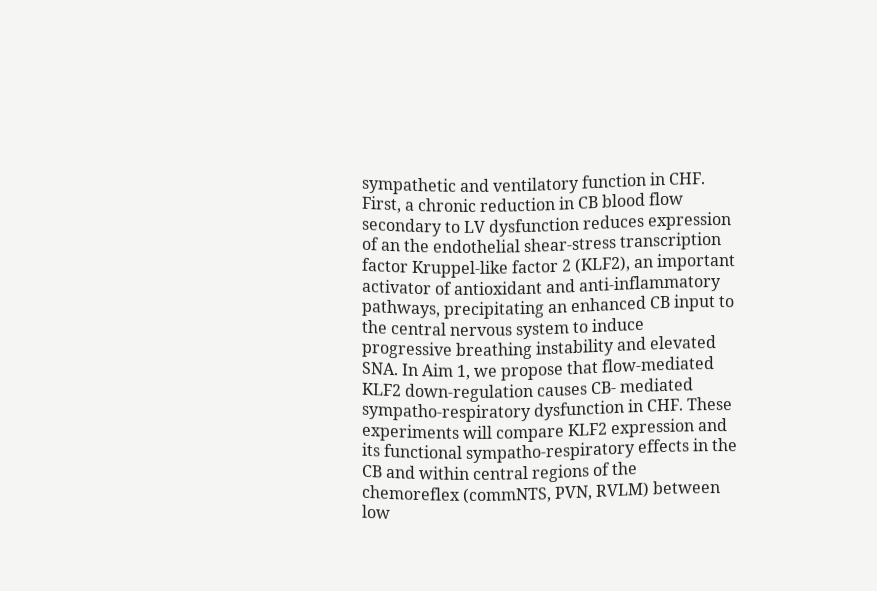sympathetic and ventilatory function in CHF. First, a chronic reduction in CB blood flow secondary to LV dysfunction reduces expression of an the endothelial shear-stress transcription factor Kruppel-like factor 2 (KLF2), an important activator of antioxidant and anti-inflammatory pathways, precipitating an enhanced CB input to the central nervous system to induce progressive breathing instability and elevated SNA. In Aim 1, we propose that flow-mediated KLF2 down-regulation causes CB- mediated sympatho-respiratory dysfunction in CHF. These experiments will compare KLF2 expression and its functional sympatho-respiratory effects in the CB and within central regions of the chemoreflex (commNTS, PVN, RVLM) between low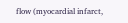flow (myocardial infarct,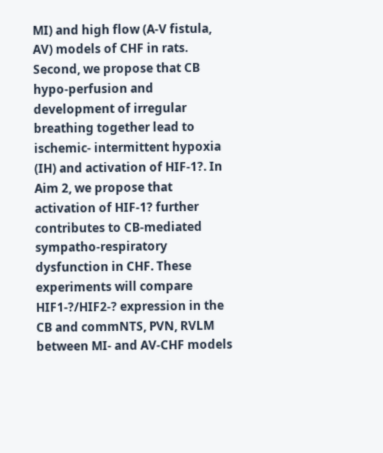MI) and high flow (A-V fistula, AV) models of CHF in rats. Second, we propose that CB hypo-perfusion and development of irregular breathing together lead to ischemic- intermittent hypoxia (IH) and activation of HIF-1?. In Aim 2, we propose that activation of HIF-1? further contributes to CB-mediated sympatho-respiratory dysfunction in CHF. These experiments will compare HIF1-?/HIF2-? expression in the CB and commNTS, PVN, RVLM between MI- and AV-CHF models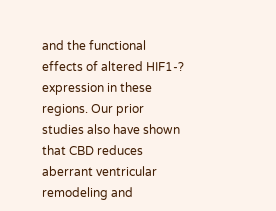and the functional effects of altered HIF1-? expression in these regions. Our prior studies also have shown that CBD reduces aberrant ventricular remodeling and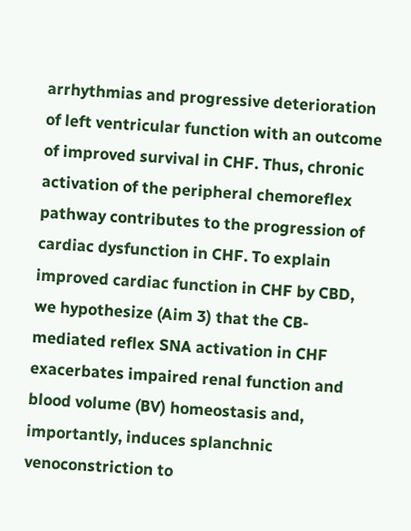arrhythmias and progressive deterioration of left ventricular function with an outcome of improved survival in CHF. Thus, chronic activation of the peripheral chemoreflex pathway contributes to the progression of cardiac dysfunction in CHF. To explain improved cardiac function in CHF by CBD, we hypothesize (Aim 3) that the CB-mediated reflex SNA activation in CHF exacerbates impaired renal function and blood volume (BV) homeostasis and, importantly, induces splanchnic venoconstriction to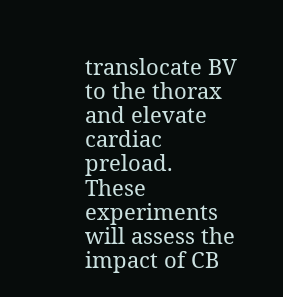translocate BV to the thorax and elevate cardiac preload. These experiments will assess the impact of CB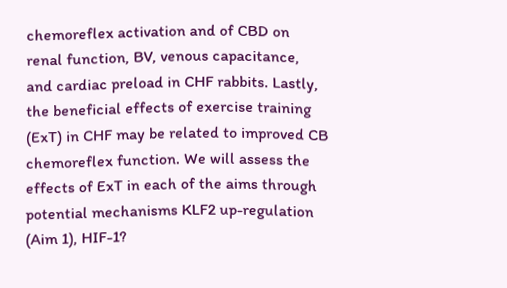chemoreflex activation and of CBD on renal function, BV, venous capacitance, and cardiac preload in CHF rabbits. Lastly, the beneficial effects of exercise training (ExT) in CHF may be related to improved CB chemoreflex function. We will assess the effects of ExT in each of the aims through potential mechanisms KLF2 up-regulation (Aim 1), HIF-1?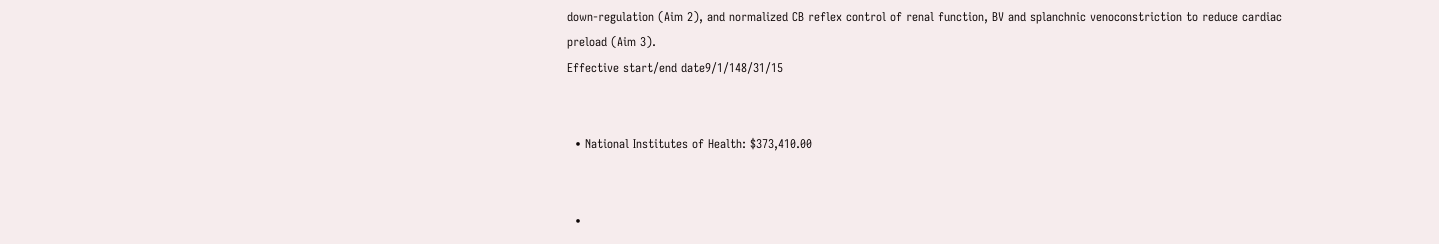down-regulation (Aim 2), and normalized CB reflex control of renal function, BV and splanchnic venoconstriction to reduce cardiac preload (Aim 3).
Effective start/end date9/1/148/31/15


  • National Institutes of Health: $373,410.00


  •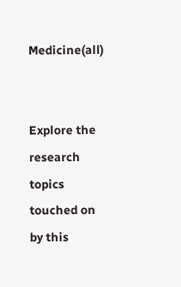Medicine(all)


Explore the research topics touched on by this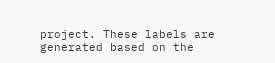project. These labels are generated based on the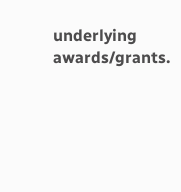underlying awards/grants.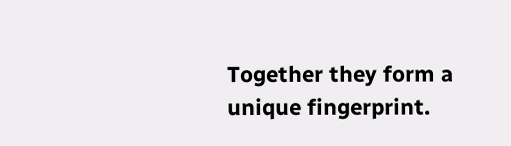Together they form a unique fingerprint.